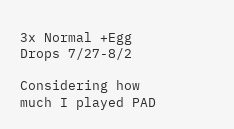3x Normal +Egg Drops 7/27-8/2

Considering how much I played PAD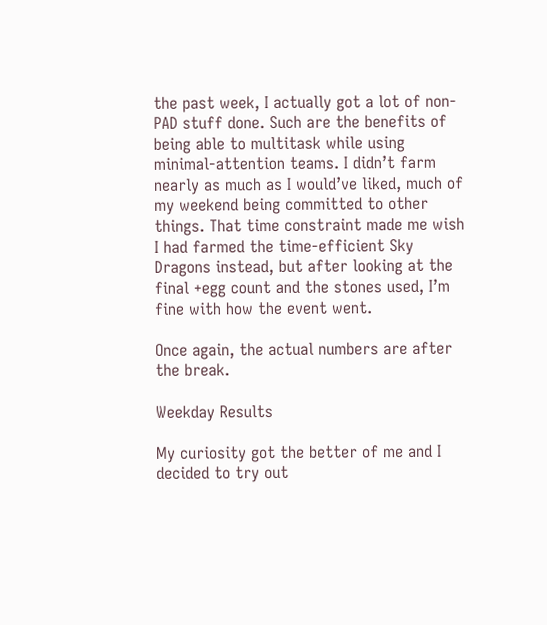the past week, I actually got a lot of non-PAD stuff done. Such are the benefits of being able to multitask while using minimal-attention teams. I didn’t farm nearly as much as I would’ve liked, much of my weekend being committed to other things. That time constraint made me wish I had farmed the time-efficient Sky Dragons instead, but after looking at the final +egg count and the stones used, I’m fine with how the event went.

Once again, the actual numbers are after the break.

Weekday Results

My curiosity got the better of me and I decided to try out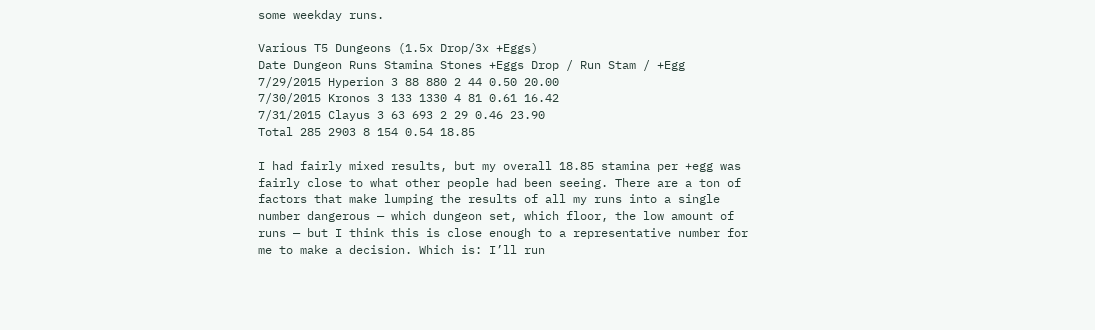some weekday runs.

Various T5 Dungeons (1.5x Drop/3x +Eggs)
Date Dungeon Runs Stamina Stones +Eggs Drop / Run Stam / +Egg
7/29/2015 Hyperion 3 88 880 2 44 0.50 20.00
7/30/2015 Kronos 3 133 1330 4 81 0.61 16.42
7/31/2015 Clayus 3 63 693 2 29 0.46 23.90
Total 285 2903 8 154 0.54 18.85

I had fairly mixed results, but my overall 18.85 stamina per +egg was fairly close to what other people had been seeing. There are a ton of factors that make lumping the results of all my runs into a single number dangerous — which dungeon set, which floor, the low amount of runs — but I think this is close enough to a representative number for me to make a decision. Which is: I’ll run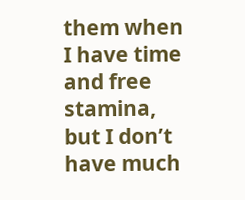them when I have time and free stamina, but I don’t have much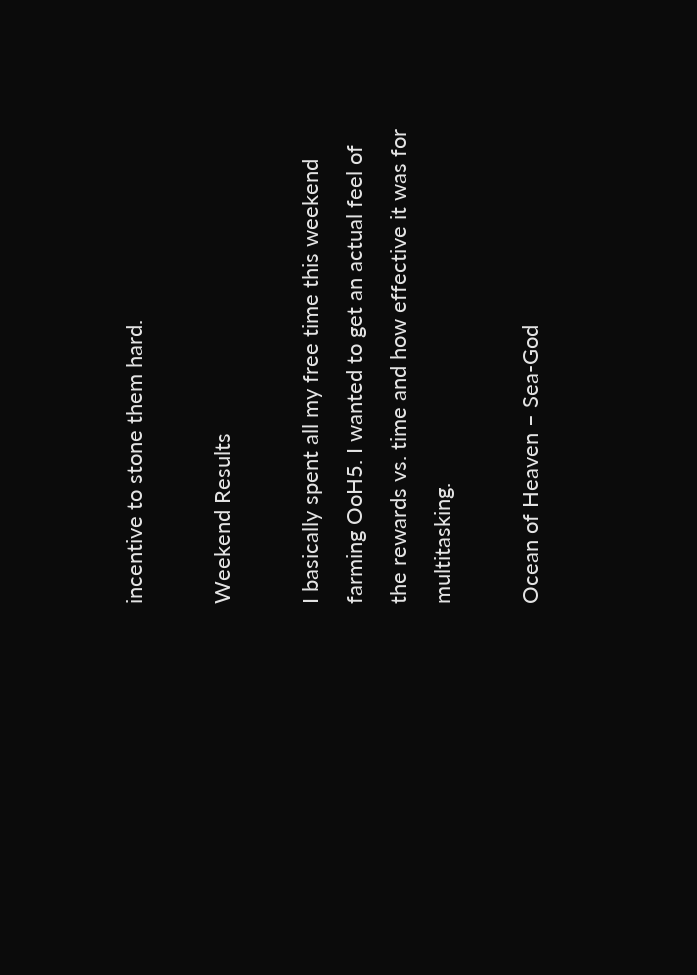incentive to stone them hard.

Weekend Results

I basically spent all my free time this weekend farming OoH5. I wanted to get an actual feel of the rewards vs. time and how effective it was for multitasking.

Ocean of Heaven – Sea-God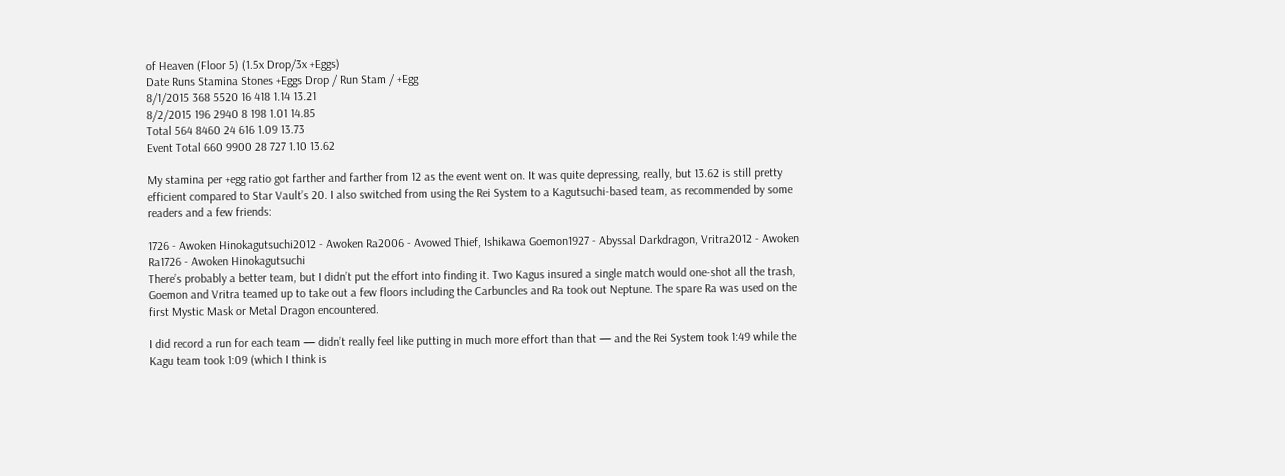of Heaven (Floor 5) (1.5x Drop/3x +Eggs)
Date Runs Stamina Stones +Eggs Drop / Run Stam / +Egg
8/1/2015 368 5520 16 418 1.14 13.21
8/2/2015 196 2940 8 198 1.01 14.85
Total 564 8460 24 616 1.09 13.73
Event Total 660 9900 28 727 1.10 13.62

My stamina per +egg ratio got farther and farther from 12 as the event went on. It was quite depressing, really, but 13.62 is still pretty efficient compared to Star Vault’s 20. I also switched from using the Rei System to a Kagutsuchi-based team, as recommended by some readers and a few friends:

1726 - Awoken Hinokagutsuchi2012 - Awoken Ra2006 - Avowed Thief, Ishikawa Goemon1927 - Abyssal Darkdragon, Vritra2012 - Awoken Ra1726 - Awoken Hinokagutsuchi
There’s probably a better team, but I didn’t put the effort into finding it. Two Kagus insured a single match would one-shot all the trash, Goemon and Vritra teamed up to take out a few floors including the Carbuncles and Ra took out Neptune. The spare Ra was used on the first Mystic Mask or Metal Dragon encountered.

I did record a run for each team — didn’t really feel like putting in much more effort than that — and the Rei System took 1:49 while the Kagu team took 1:09 (which I think is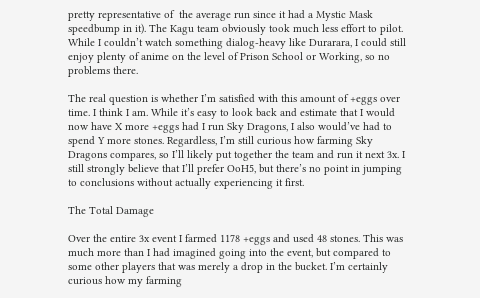pretty representative of  the average run since it had a Mystic Mask speedbump in it). The Kagu team obviously took much less effort to pilot. While I couldn’t watch something dialog-heavy like Durarara, I could still enjoy plenty of anime on the level of Prison School or Working, so no problems there.

The real question is whether I’m satisfied with this amount of +eggs over time. I think I am. While it’s easy to look back and estimate that I would now have X more +eggs had I run Sky Dragons, I also would’ve had to spend Y more stones. Regardless, I’m still curious how farming Sky Dragons compares, so I’ll likely put together the team and run it next 3x. I still strongly believe that I’ll prefer OoH5, but there’s no point in jumping to conclusions without actually experiencing it first.

The Total Damage

Over the entire 3x event I farmed 1178 +eggs and used 48 stones. This was much more than I had imagined going into the event, but compared to some other players that was merely a drop in the bucket. I’m certainly curious how my farming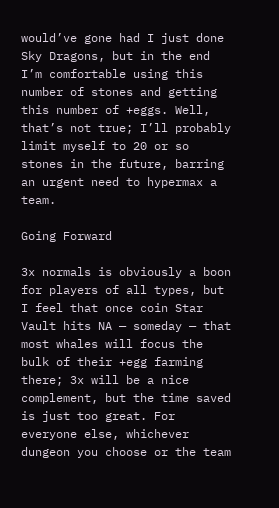would’ve gone had I just done Sky Dragons, but in the end I’m comfortable using this number of stones and getting this number of +eggs. Well, that’s not true; I’ll probably limit myself to 20 or so stones in the future, barring an urgent need to hypermax a team.

Going Forward

3x normals is obviously a boon for players of all types, but I feel that once coin Star Vault hits NA — someday — that most whales will focus the bulk of their +egg farming there; 3x will be a nice complement, but the time saved is just too great. For everyone else, whichever dungeon you choose or the team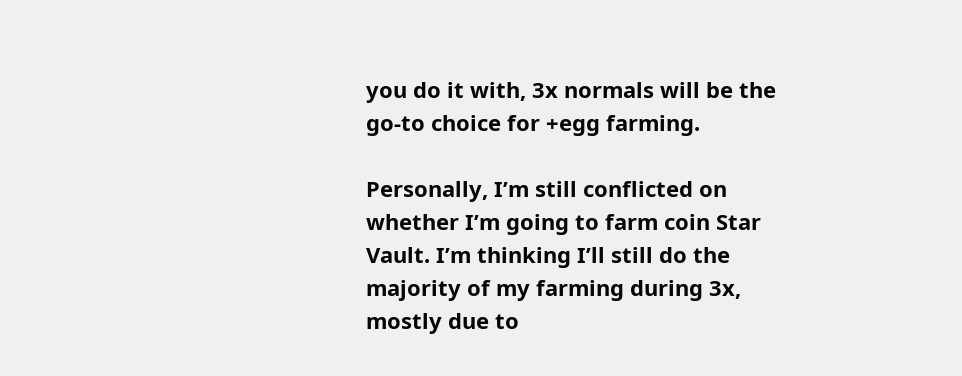you do it with, 3x normals will be the go-to choice for +egg farming.

Personally, I’m still conflicted on whether I’m going to farm coin Star Vault. I’m thinking I’ll still do the majority of my farming during 3x, mostly due to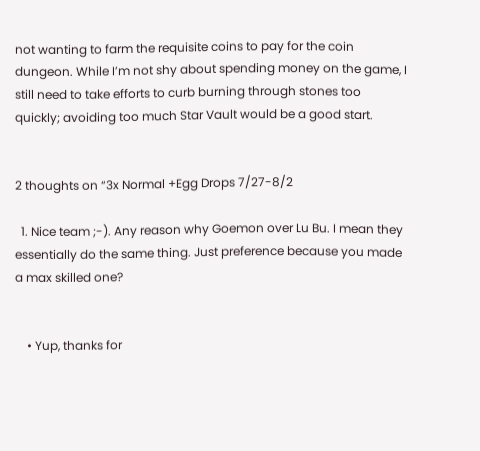not wanting to farm the requisite coins to pay for the coin dungeon. While I’m not shy about spending money on the game, I still need to take efforts to curb burning through stones too quickly; avoiding too much Star Vault would be a good start.


2 thoughts on “3x Normal +Egg Drops 7/27-8/2

  1. Nice team ;-). Any reason why Goemon over Lu Bu. I mean they essentially do the same thing. Just preference because you made a max skilled one?


    • Yup, thanks for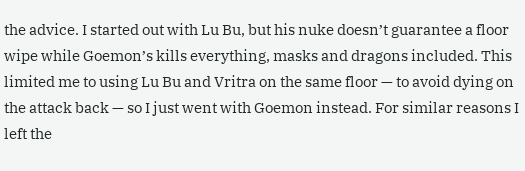the advice. I started out with Lu Bu, but his nuke doesn’t guarantee a floor wipe while Goemon’s kills everything, masks and dragons included. This limited me to using Lu Bu and Vritra on the same floor — to avoid dying on the attack back — so I just went with Goemon instead. For similar reasons I left the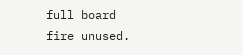full board fire unused.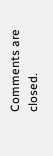Comments are closed.